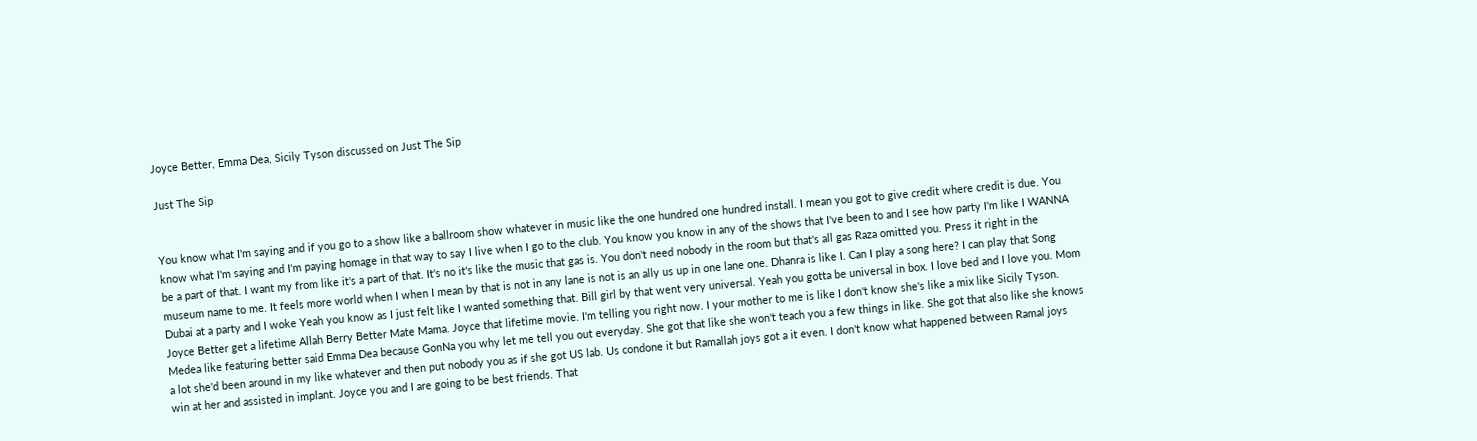Joyce Better, Emma Dea, Sicily Tyson discussed on Just The Sip

Just The Sip


You know what I'm saying and if you go to a show like a ballroom show whatever in music like the one hundred one hundred install. I mean you got to give credit where credit is due. You know what I'm saying and I'm paying homage in that way to say I live when I go to the club. You know you know in any of the shows that I've been to and I see how party I'm like I WANNA be a part of that. I want my from like it's a part of that. It's no it's like the music that gas is. You don't need nobody in the room but that's all gas Raza omitted you. Press it right in the museum name to me. It feels more world when I when I mean by that is not in any lane is not is an ally us up in one lane one. Dhanra is like I. Can I play a song here? I can play that Song Dubai at a party and I woke Yeah you know as I just felt like I wanted something that. Bill girl by that went very universal. Yeah you gotta be universal in box. I love bed and I love you. Mom Joyce Better get a lifetime Allah Berry Better Mate Mama. Joyce that lifetime movie. I'm telling you right now. I your mother to me is like I don't know she's like a mix like Sicily Tyson. Medea like featuring better said Emma Dea because GonNa you why let me tell you out everyday. She got that like she won't teach you a few things in like. She got that also like she knows a lot she'd been around in my like whatever and then put nobody you as if she got US lab. Us condone it but Ramallah joys got a it even. I don't know what happened between Ramal joys win at her and assisted in implant. Joyce you and I are going to be best friends. That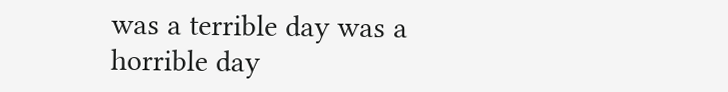was a terrible day was a horrible day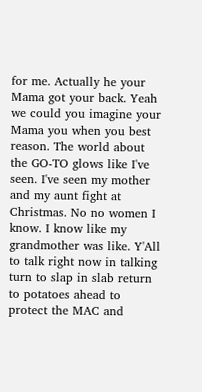for me. Actually he your Mama got your back. Yeah we could you imagine your Mama you when you best reason. The world about the GO-TO glows like I've seen. I've seen my mother and my aunt fight at Christmas. No no women I know. I know like my grandmother was like. Y'All to talk right now in talking turn to slap in slab return to potatoes ahead to protect the MAC and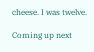cheese. I was twelve.

Coming up next